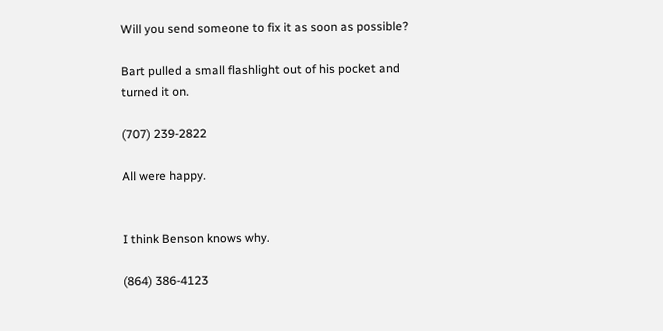Will you send someone to fix it as soon as possible?

Bart pulled a small flashlight out of his pocket and turned it on.

(707) 239-2822

All were happy.


I think Benson knows why.

(864) 386-4123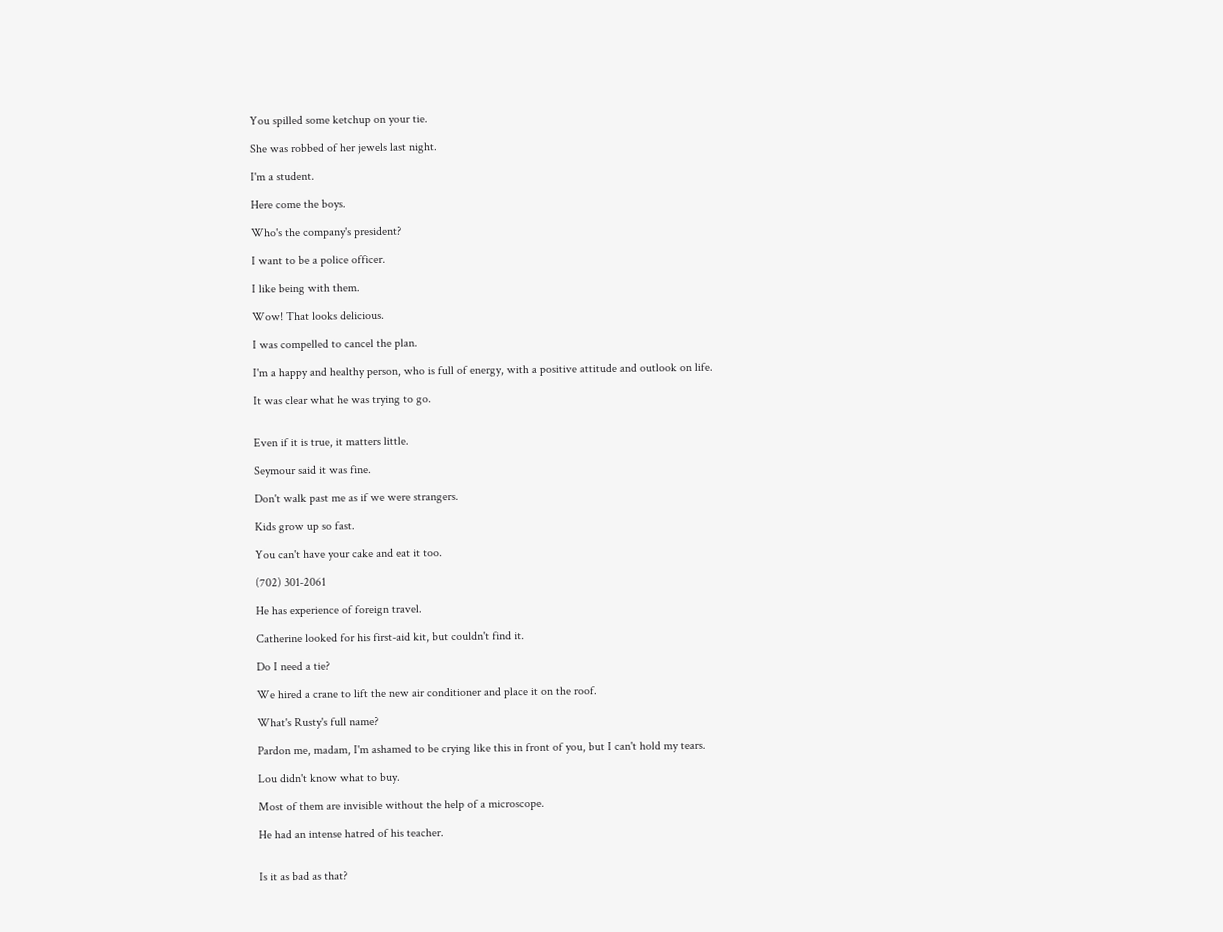You spilled some ketchup on your tie.

She was robbed of her jewels last night.

I'm a student.

Here come the boys.

Who's the company's president?

I want to be a police officer.

I like being with them.

Wow! That looks delicious.

I was compelled to cancel the plan.

I'm a happy and healthy person, who is full of energy, with a positive attitude and outlook on life.

It was clear what he was trying to go.


Even if it is true, it matters little.

Seymour said it was fine.

Don't walk past me as if we were strangers.

Kids grow up so fast.

You can't have your cake and eat it too.

(702) 301-2061

He has experience of foreign travel.

Catherine looked for his first-aid kit, but couldn't find it.

Do I need a tie?

We hired a crane to lift the new air conditioner and place it on the roof.

What's Rusty's full name?

Pardon me, madam, I'm ashamed to be crying like this in front of you, but I can't hold my tears.

Lou didn't know what to buy.

Most of them are invisible without the help of a microscope.

He had an intense hatred of his teacher.


Is it as bad as that?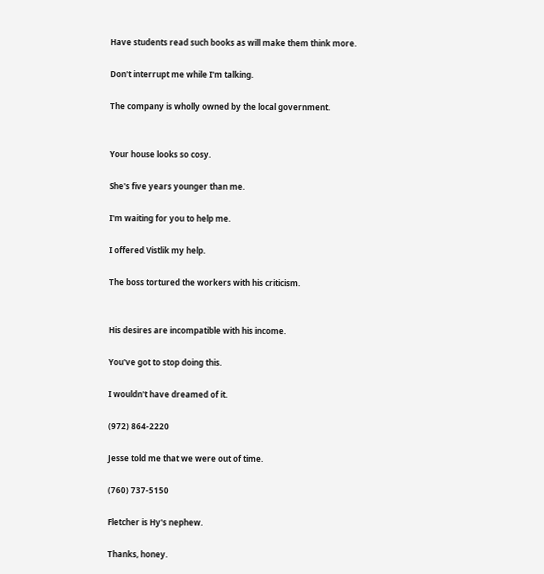Have students read such books as will make them think more.

Don't interrupt me while I'm talking.

The company is wholly owned by the local government.


Your house looks so cosy.

She's five years younger than me.

I'm waiting for you to help me.

I offered Vistlik my help.

The boss tortured the workers with his criticism.


His desires are incompatible with his income.

You've got to stop doing this.

I wouldn't have dreamed of it.

(972) 864-2220

Jesse told me that we were out of time.

(760) 737-5150

Fletcher is Hy's nephew.

Thanks, honey.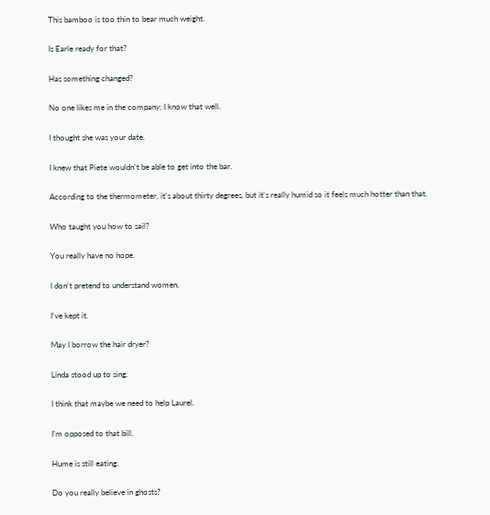This bamboo is too thin to bear much weight.

Is Earle ready for that?

Has something changed?

No one likes me in the company; I know that well.

I thought she was your date.

I knew that Piete wouldn't be able to get into the bar.

According to the thermometer, it's about thirty degrees, but it's really humid so it feels much hotter than that.

Who taught you how to sail?

You really have no hope.

I don't pretend to understand women.

I've kept it.

May I borrow the hair dryer?

Linda stood up to sing.

I think that maybe we need to help Laurel.

I'm opposed to that bill.

Hume is still eating.

Do you really believe in ghosts?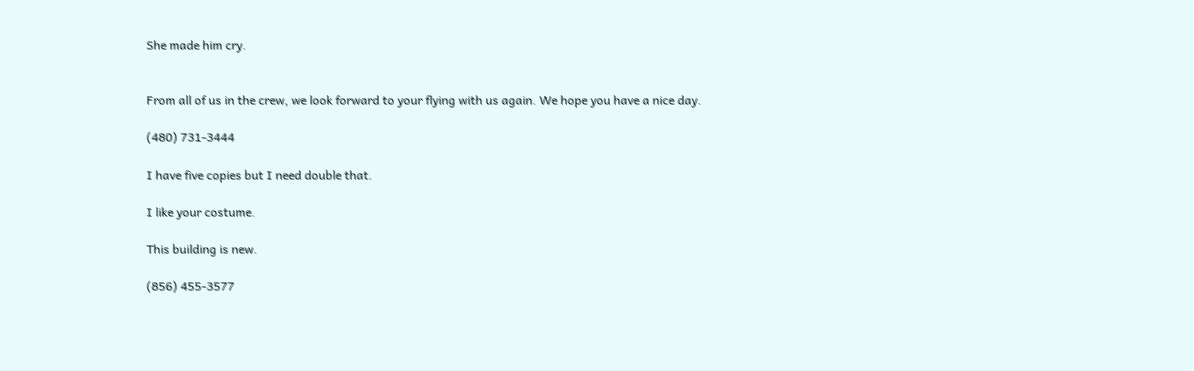She made him cry.


From all of us in the crew, we look forward to your flying with us again. We hope you have a nice day.

(480) 731-3444

I have five copies but I need double that.

I like your costume.

This building is new.

(856) 455-3577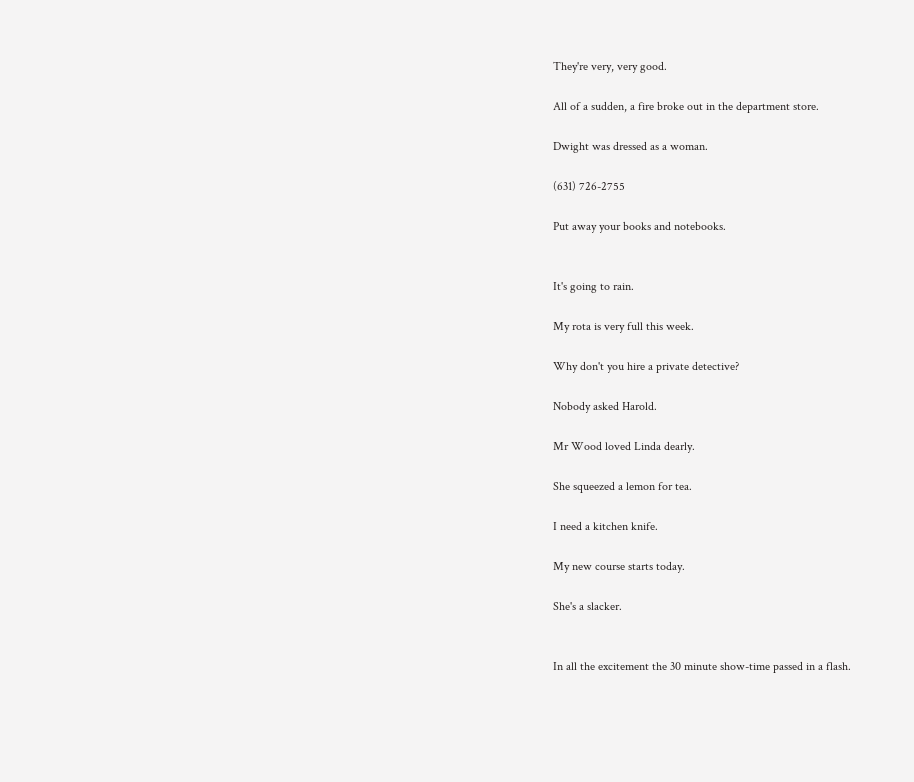They're very, very good.

All of a sudden, a fire broke out in the department store.

Dwight was dressed as a woman.

(631) 726-2755

Put away your books and notebooks.


It's going to rain.

My rota is very full this week.

Why don't you hire a private detective?

Nobody asked Harold.

Mr Wood loved Linda dearly.

She squeezed a lemon for tea.

I need a kitchen knife.

My new course starts today.

She's a slacker.


In all the excitement the 30 minute show-time passed in a flash.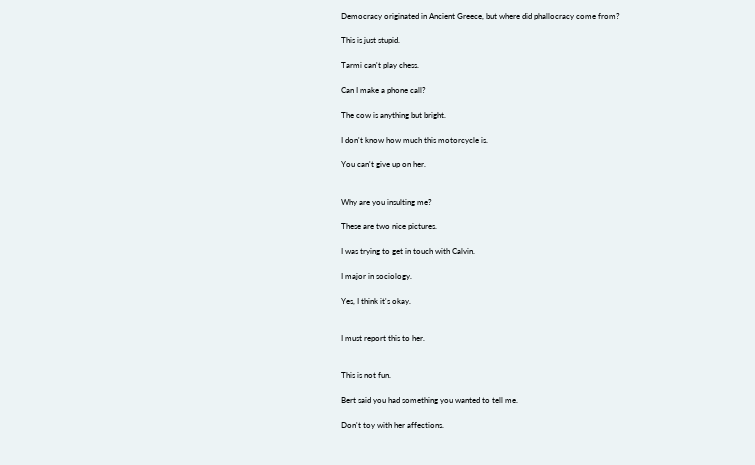Democracy originated in Ancient Greece, but where did phallocracy come from?

This is just stupid.

Tarmi can't play chess.

Can I make a phone call?

The cow is anything but bright.

I don't know how much this motorcycle is.

You can't give up on her.


Why are you insulting me?

These are two nice pictures.

I was trying to get in touch with Calvin.

I major in sociology.

Yes, I think it's okay.


I must report this to her.


This is not fun.

Bert said you had something you wanted to tell me.

Don't toy with her affections.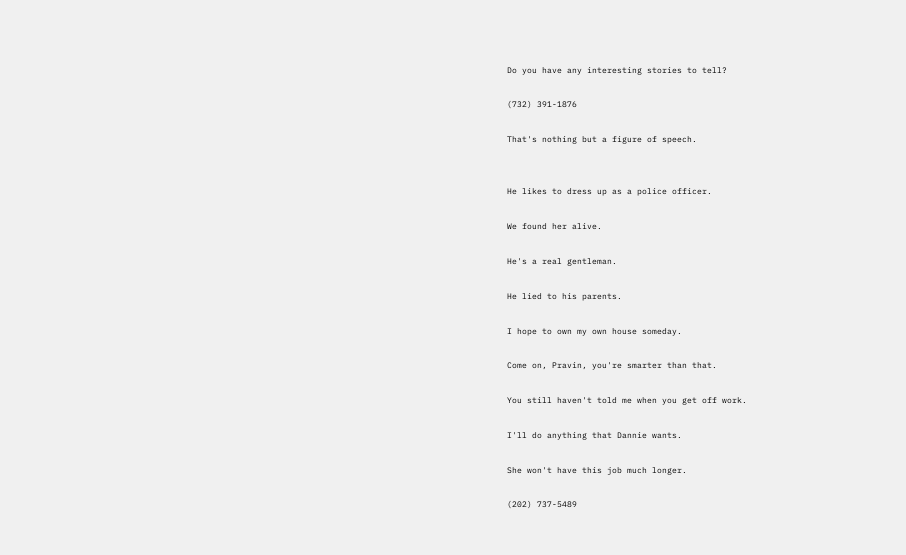Do you have any interesting stories to tell?

(732) 391-1876

That's nothing but a figure of speech.


He likes to dress up as a police officer.

We found her alive.

He's a real gentleman.

He lied to his parents.

I hope to own my own house someday.

Come on, Pravin, you're smarter than that.

You still haven't told me when you get off work.

I'll do anything that Dannie wants.

She won't have this job much longer.

(202) 737-5489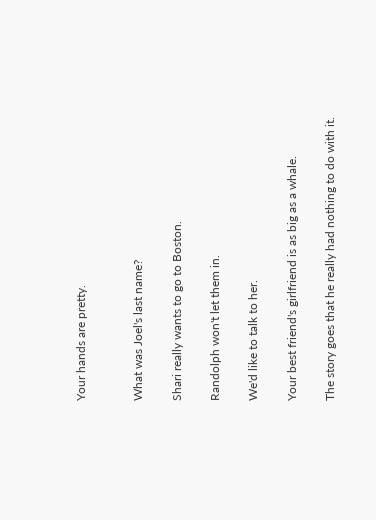Your hands are pretty.


What was Joel's last name?

Shari really wants to go to Boston.

Randolph won't let them in.

We'd like to talk to her.

Your best friend's girlfriend is as big as a whale.

The story goes that he really had nothing to do with it.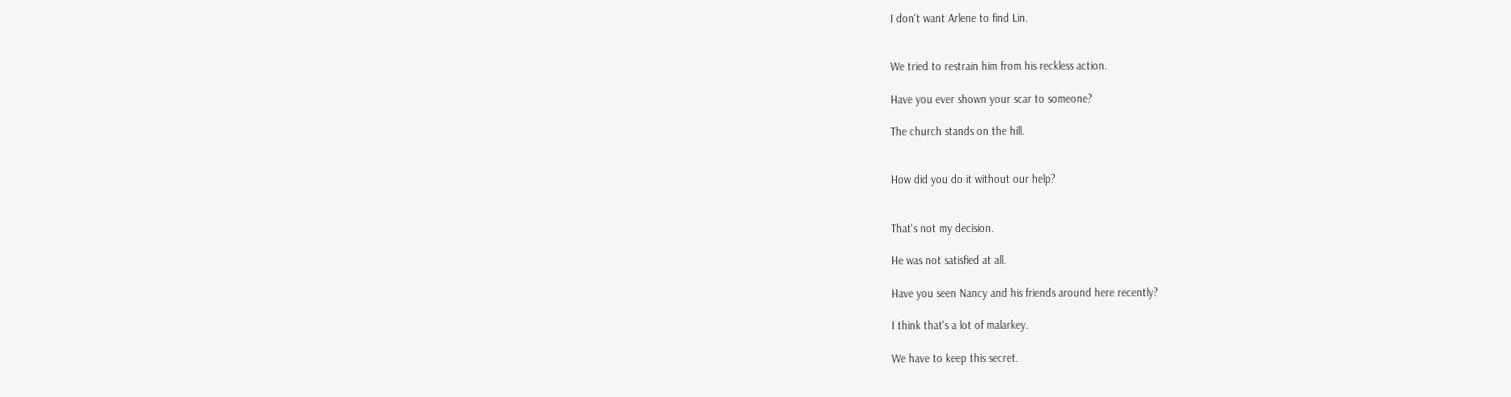I don't want Arlene to find Lin.


We tried to restrain him from his reckless action.

Have you ever shown your scar to someone?

The church stands on the hill.


How did you do it without our help?


That's not my decision.

He was not satisfied at all.

Have you seen Nancy and his friends around here recently?

I think that's a lot of malarkey.

We have to keep this secret.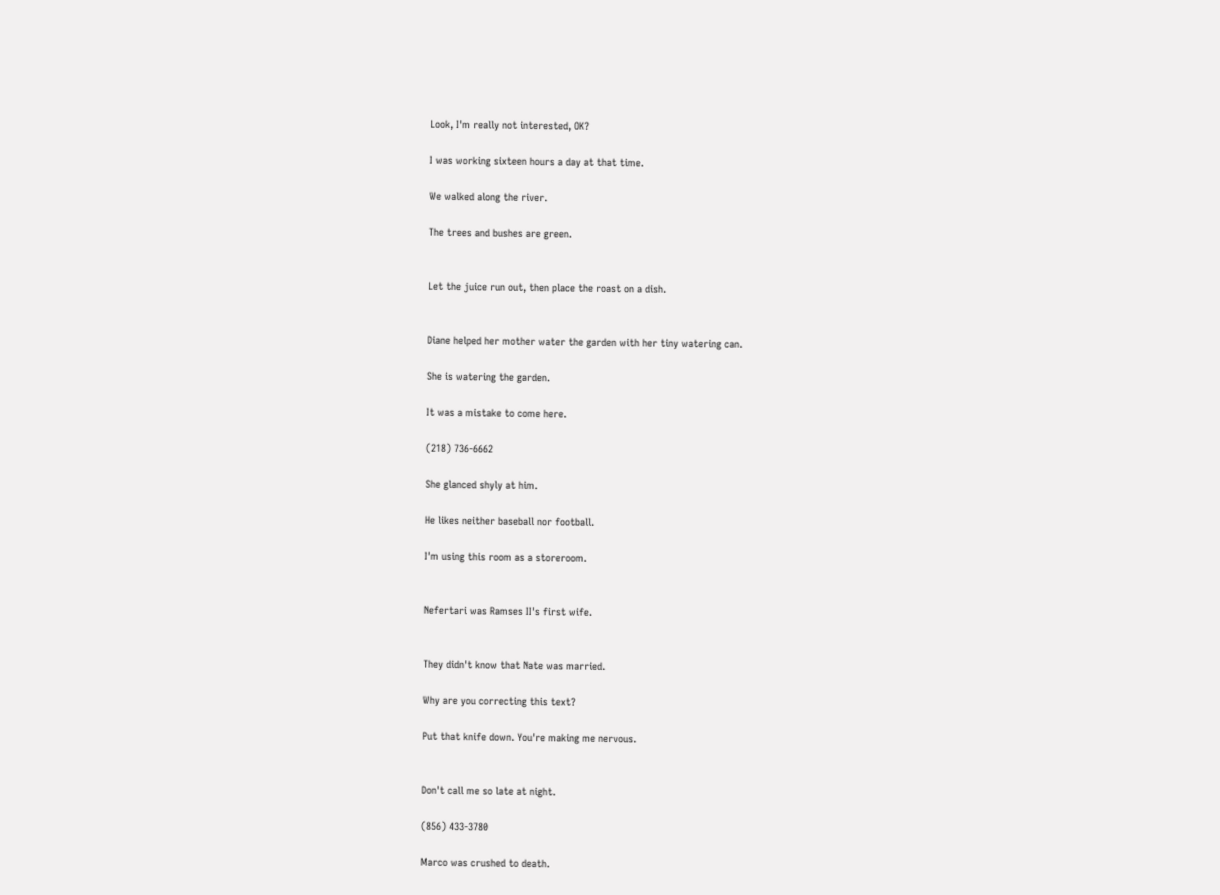Look, I'm really not interested, OK?

I was working sixteen hours a day at that time.

We walked along the river.

The trees and bushes are green.


Let the juice run out, then place the roast on a dish.


Diane helped her mother water the garden with her tiny watering can.

She is watering the garden.

It was a mistake to come here.

(218) 736-6662

She glanced shyly at him.

He likes neither baseball nor football.

I'm using this room as a storeroom.


Nefertari was Ramses II's first wife.


They didn't know that Nate was married.

Why are you correcting this text?

Put that knife down. You're making me nervous.


Don't call me so late at night.

(856) 433-3780

Marco was crushed to death.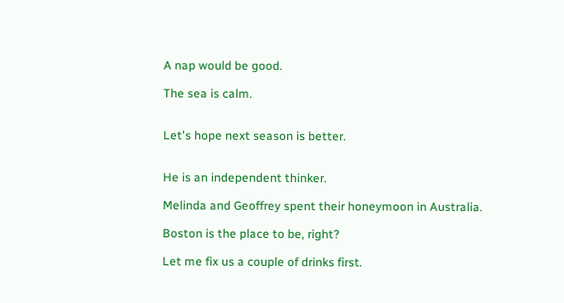A nap would be good.

The sea is calm.


Let's hope next season is better.


He is an independent thinker.

Melinda and Geoffrey spent their honeymoon in Australia.

Boston is the place to be, right?

Let me fix us a couple of drinks first.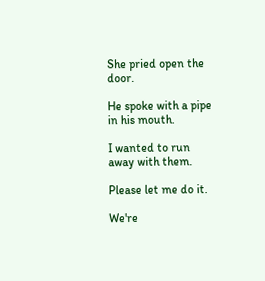She pried open the door.

He spoke with a pipe in his mouth.

I wanted to run away with them.

Please let me do it.

We're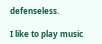defenseless.

I like to play music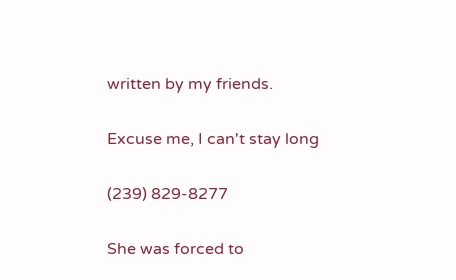written by my friends.

Excuse me, I can't stay long

(239) 829-8277

She was forced to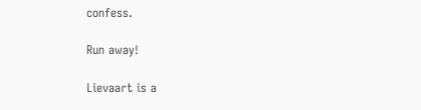confess.

Run away!

Lievaart is a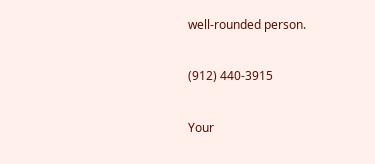well-rounded person.

(912) 440-3915

Your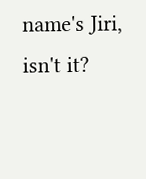name's Jiri, isn't it?